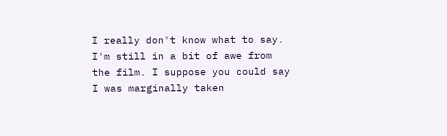I really don't know what to say. I'm still in a bit of awe from the film. I suppose you could say I was marginally taken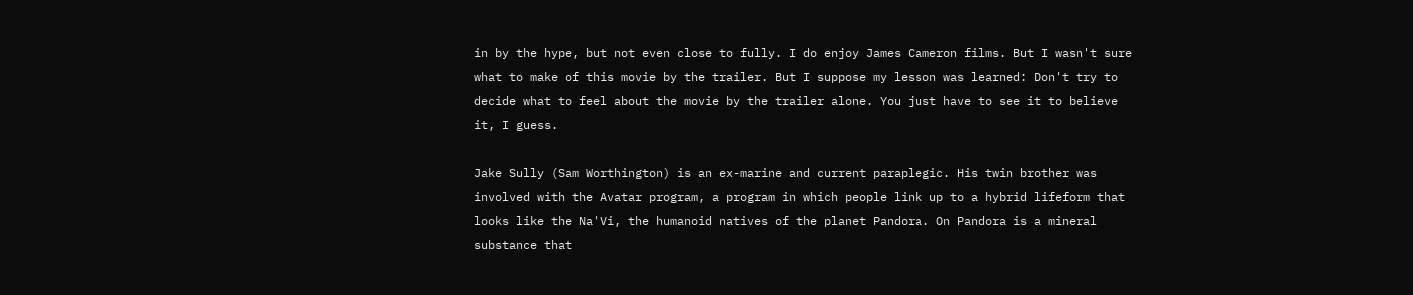in by the hype, but not even close to fully. I do enjoy James Cameron films. But I wasn't sure what to make of this movie by the trailer. But I suppose my lesson was learned: Don't try to decide what to feel about the movie by the trailer alone. You just have to see it to believe it, I guess.

Jake Sully (Sam Worthington) is an ex-marine and current paraplegic. His twin brother was involved with the Avatar program, a program in which people link up to a hybrid lifeform that looks like the Na'Vi, the humanoid natives of the planet Pandora. On Pandora is a mineral substance that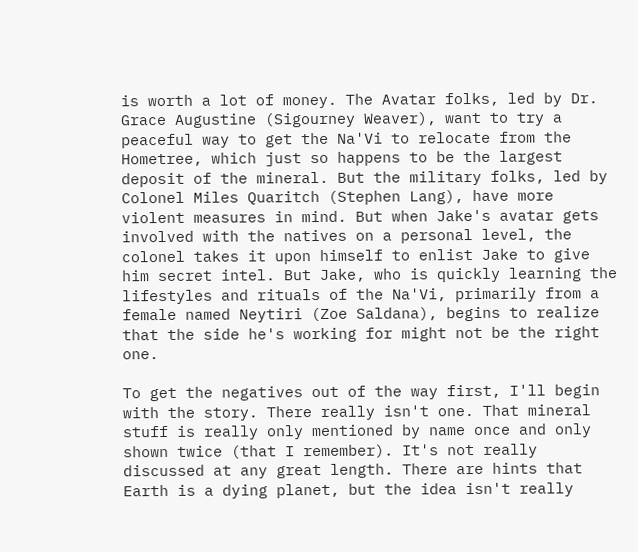is worth a lot of money. The Avatar folks, led by Dr. Grace Augustine (Sigourney Weaver), want to try a peaceful way to get the Na'Vi to relocate from the Hometree, which just so happens to be the largest deposit of the mineral. But the military folks, led by Colonel Miles Quaritch (Stephen Lang), have more violent measures in mind. But when Jake's avatar gets involved with the natives on a personal level, the colonel takes it upon himself to enlist Jake to give him secret intel. But Jake, who is quickly learning the lifestyles and rituals of the Na'Vi, primarily from a female named Neytiri (Zoe Saldana), begins to realize that the side he's working for might not be the right one.

To get the negatives out of the way first, I'll begin with the story. There really isn't one. That mineral stuff is really only mentioned by name once and only shown twice (that I remember). It's not really discussed at any great length. There are hints that Earth is a dying planet, but the idea isn't really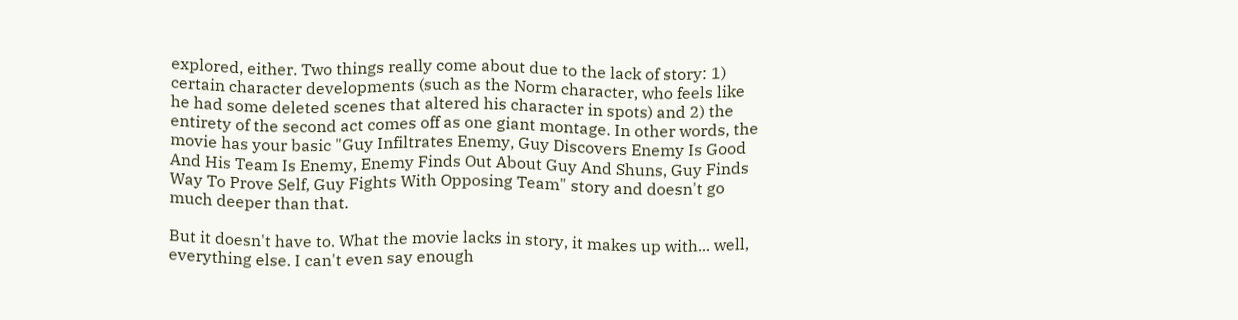explored, either. Two things really come about due to the lack of story: 1) certain character developments (such as the Norm character, who feels like he had some deleted scenes that altered his character in spots) and 2) the entirety of the second act comes off as one giant montage. In other words, the movie has your basic "Guy Infiltrates Enemy, Guy Discovers Enemy Is Good And His Team Is Enemy, Enemy Finds Out About Guy And Shuns, Guy Finds Way To Prove Self, Guy Fights With Opposing Team" story and doesn't go much deeper than that.

But it doesn't have to. What the movie lacks in story, it makes up with... well, everything else. I can't even say enough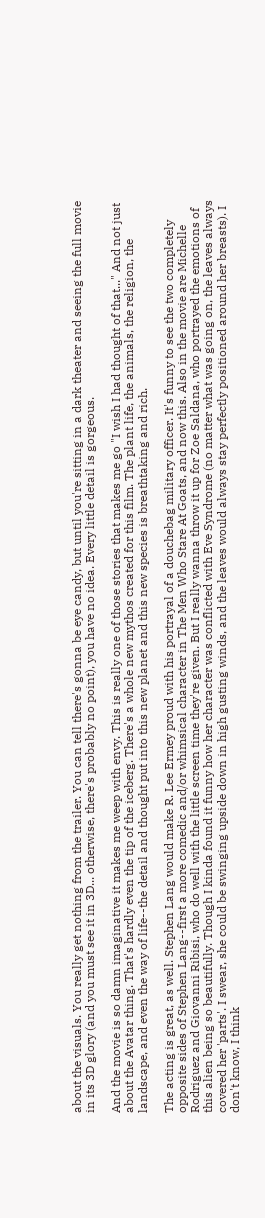about the visuals. You really get nothing from the trailer. You can tell there's gonna be eye candy, but until you're sitting in a dark theater and seeing the full movie in its 3D glory (and you must see it in 3D... otherwise, there's probably no point), you have no idea. Every little detail is gorgeous.

And the movie is so damn imaginative it makes me weep with envy. This is really one of those stories that makes me go "I wish I had thought of that..." And not just about the Avatar thing. That's hardly even the tip of the iceberg. There's a whole new mythos created for this film. The plant life, the animals, the religion, the landscape, and even the way of life--the detail and thought put into this new planet and this new species is breathtaking and rich.

The acting is great, as well. Stephen Lang would make R. Lee Ermey proud with his portrayal of a douchebag military officer. It's funny to see the two completely opposite sides of Stephen Lang--first a more comedic and/or whimsical character in The Men Who Stare At Goats, and now this. Also in the movie are Michelle Rodriguez and Giovanni Ribisi, who do well with the little screen time they're given. But I really wanna throw it up for Zoe Saldana, who portrayed the emotions of this alien being so beautifully. Though I kinda found it funny how her character was conflicted with Eve Syndrome (no matter what was going on, the leaves always covered her 'parts'. I swear, she could be swinging upside down in high gusting winds, and the leaves would always stay perfectly positioned around her breasts). I don't know, I think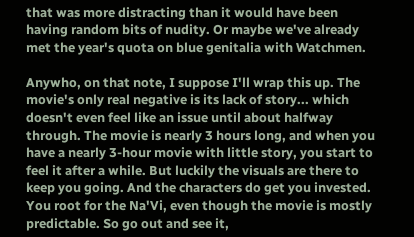that was more distracting than it would have been having random bits of nudity. Or maybe we've already met the year's quota on blue genitalia with Watchmen.

Anywho, on that note, I suppose I'll wrap this up. The movie's only real negative is its lack of story... which doesn't even feel like an issue until about halfway through. The movie is nearly 3 hours long, and when you have a nearly 3-hour movie with little story, you start to feel it after a while. But luckily the visuals are there to keep you going. And the characters do get you invested. You root for the Na'Vi, even though the movie is mostly predictable. So go out and see it,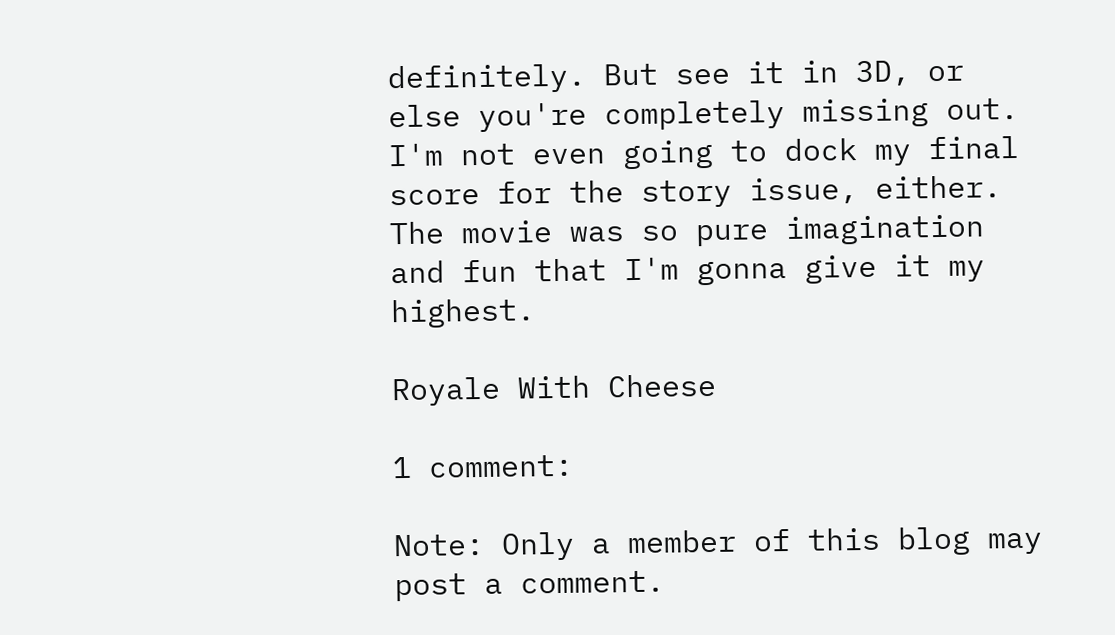definitely. But see it in 3D, or else you're completely missing out. I'm not even going to dock my final score for the story issue, either. The movie was so pure imagination and fun that I'm gonna give it my highest.

Royale With Cheese

1 comment:

Note: Only a member of this blog may post a comment.